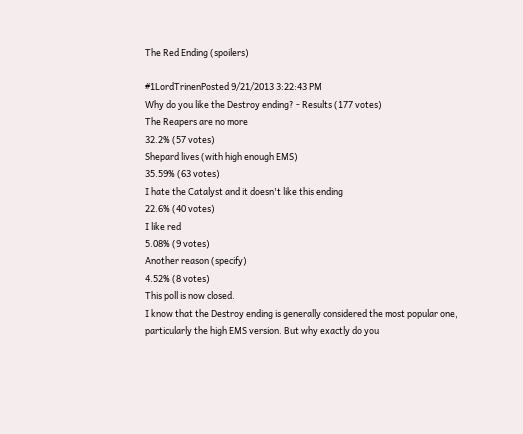The Red Ending (spoilers)

#1LordTrinenPosted 9/21/2013 3:22:43 PM
Why do you like the Destroy ending? - Results (177 votes)
The Reapers are no more
32.2% (57 votes)
Shepard lives (with high enough EMS)
35.59% (63 votes)
I hate the Catalyst and it doesn't like this ending
22.6% (40 votes)
I like red
5.08% (9 votes)
Another reason (specify)
4.52% (8 votes)
This poll is now closed.
I know that the Destroy ending is generally considered the most popular one, particularly the high EMS version. But why exactly do you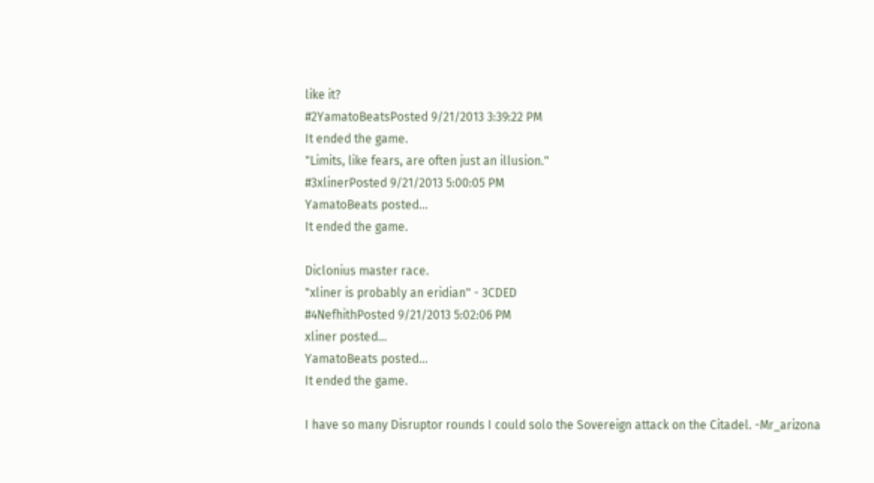like it?
#2YamatoBeatsPosted 9/21/2013 3:39:22 PM
It ended the game.
"Limits, like fears, are often just an illusion."
#3xlinerPosted 9/21/2013 5:00:05 PM
YamatoBeats posted...
It ended the game.

Diclonius master race.
"xliner is probably an eridian" - 3CDED
#4NefhithPosted 9/21/2013 5:02:06 PM
xliner posted...
YamatoBeats posted...
It ended the game.

I have so many Disruptor rounds I could solo the Sovereign attack on the Citadel. -Mr_arizona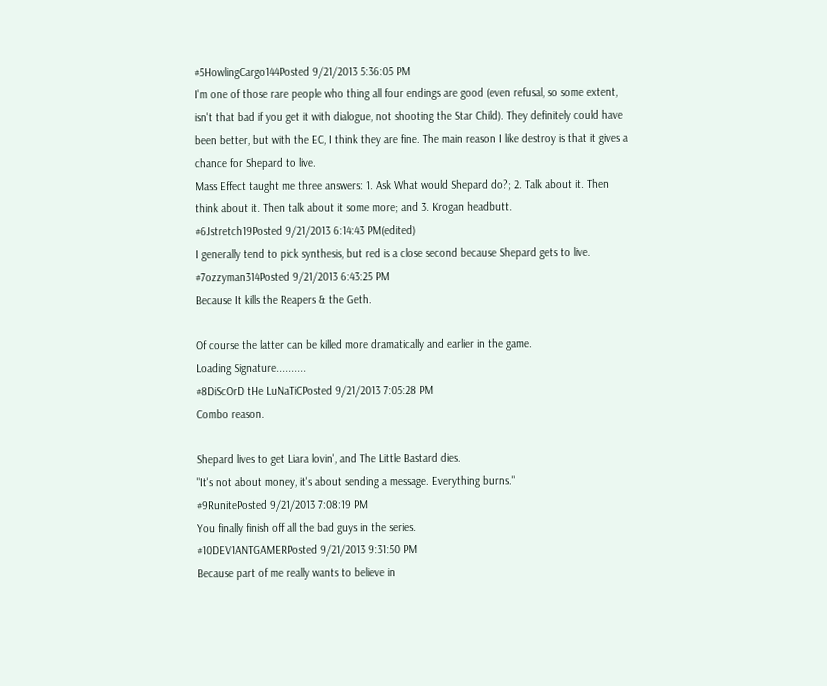#5HowlingCargo144Posted 9/21/2013 5:36:05 PM
I'm one of those rare people who thing all four endings are good (even refusal, so some extent, isn't that bad if you get it with dialogue, not shooting the Star Child). They definitely could have been better, but with the EC, I think they are fine. The main reason I like destroy is that it gives a chance for Shepard to live.
Mass Effect taught me three answers: 1. Ask What would Shepard do?; 2. Talk about it. Then think about it. Then talk about it some more; and 3. Krogan headbutt.
#6Jstretch19Posted 9/21/2013 6:14:43 PM(edited)
I generally tend to pick synthesis, but red is a close second because Shepard gets to live.
#7ozzyman314Posted 9/21/2013 6:43:25 PM
Because It kills the Reapers & the Geth.

Of course the latter can be killed more dramatically and earlier in the game.
Loading Signature..........
#8DiScOrD tHe LuNaTiCPosted 9/21/2013 7:05:28 PM
Combo reason.

Shepard lives to get Liara lovin', and The Little Bastard dies.
"It's not about money, it's about sending a message. Everything burns."
#9RunitePosted 9/21/2013 7:08:19 PM
You finally finish off all the bad guys in the series.
#10DEV1ANTGAMERPosted 9/21/2013 9:31:50 PM
Because part of me really wants to believe in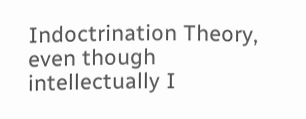Indoctrination Theory, even though intellectually I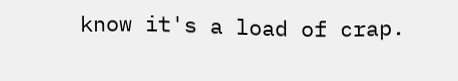know it's a load of crap.